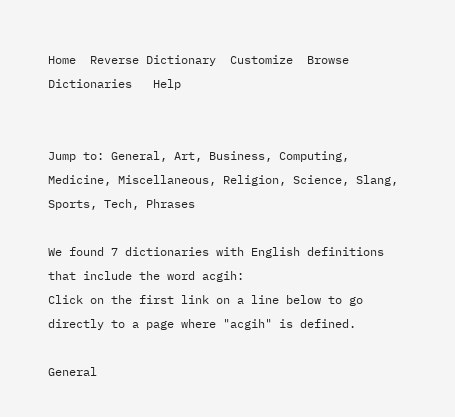Home  Reverse Dictionary  Customize  Browse Dictionaries   Help


Jump to: General, Art, Business, Computing, Medicine, Miscellaneous, Religion, Science, Slang, Sports, Tech, Phrases

We found 7 dictionaries with English definitions that include the word acgih:
Click on the first link on a line below to go directly to a page where "acgih" is defined.

General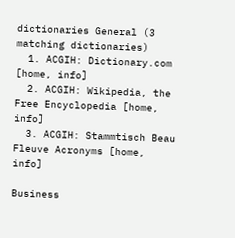dictionaries General (3 matching dictionaries)
  1. ACGIH: Dictionary.com [home, info]
  2. ACGIH: Wikipedia, the Free Encyclopedia [home, info]
  3. ACGIH: Stammtisch Beau Fleuve Acronyms [home, info]

Business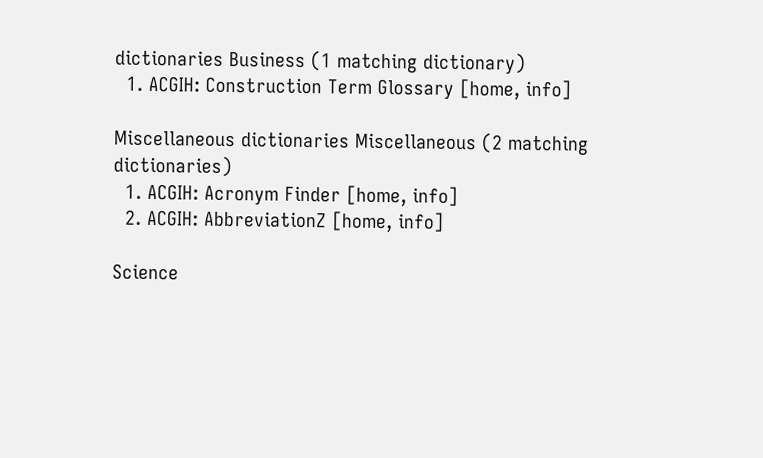dictionaries Business (1 matching dictionary)
  1. ACGIH: Construction Term Glossary [home, info]

Miscellaneous dictionaries Miscellaneous (2 matching dictionaries)
  1. ACGIH: Acronym Finder [home, info]
  2. ACGIH: AbbreviationZ [home, info]

Science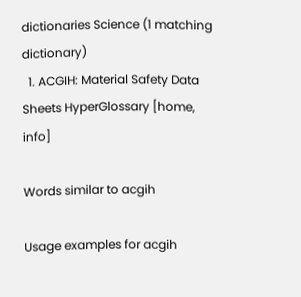dictionaries Science (1 matching dictionary)
  1. ACGIH: Material Safety Data Sheets HyperGlossary [home, info]

Words similar to acgih

Usage examples for acgih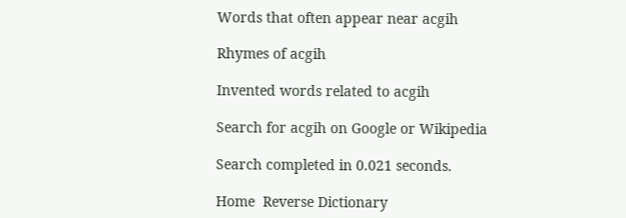Words that often appear near acgih

Rhymes of acgih

Invented words related to acgih

Search for acgih on Google or Wikipedia

Search completed in 0.021 seconds.

Home  Reverse Dictionary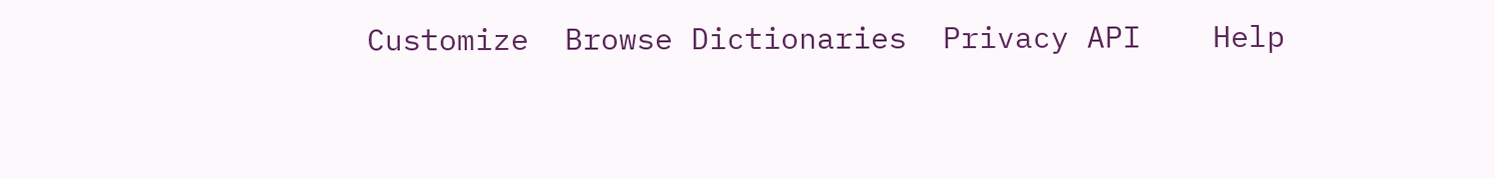Customize  Browse Dictionaries  Privacy API    Help